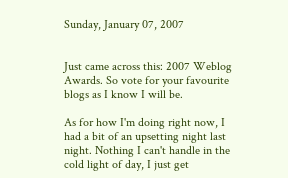Sunday, January 07, 2007


Just came across this: 2007 Weblog Awards. So vote for your favourite blogs as I know I will be.

As for how I'm doing right now, I had a bit of an upsetting night last night. Nothing I can't handle in the cold light of day, I just get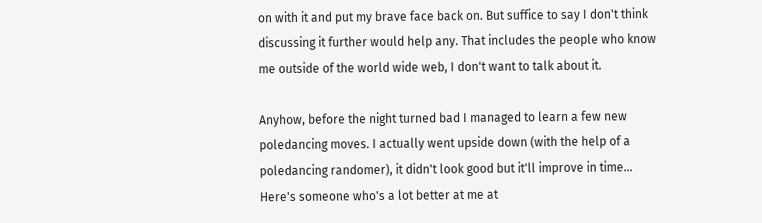on with it and put my brave face back on. But suffice to say I don't think discussing it further would help any. That includes the people who know me outside of the world wide web, I don't want to talk about it.

Anyhow, before the night turned bad I managed to learn a few new poledancing moves. I actually went upside down (with the help of a poledancing randomer), it didn't look good but it'll improve in time... Here's someone who's a lot better at me at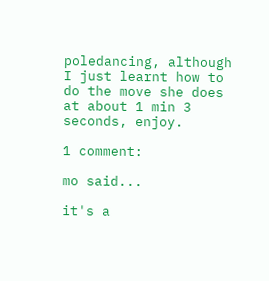poledancing, although I just learnt how to do the move she does at about 1 min 3 seconds, enjoy.

1 comment:

mo said...

it's a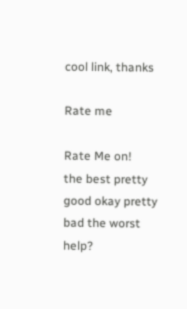cool link, thanks

Rate me

Rate Me on!
the best pretty good okay pretty bad the worst help?